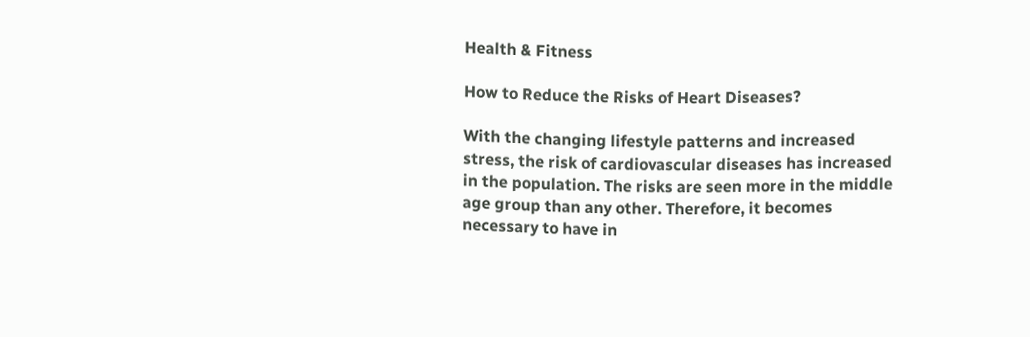Health & Fitness

How to Reduce the Risks of Heart Diseases?

With the changing lifestyle patterns and increased stress, the risk of cardiovascular diseases has increased in the population. The risks are seen more in the middle age group than any other. Therefore, it becomes necessary to have in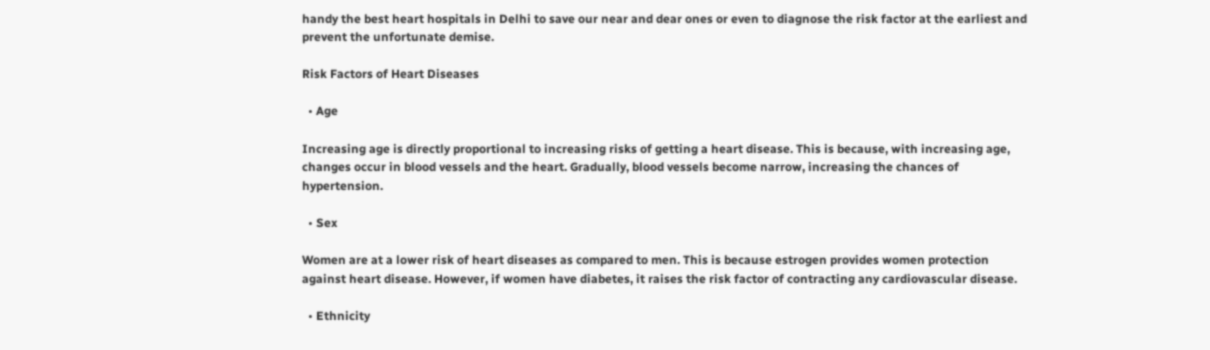handy the best heart hospitals in Delhi to save our near and dear ones or even to diagnose the risk factor at the earliest and prevent the unfortunate demise.

Risk Factors of Heart Diseases

  • Age

Increasing age is directly proportional to increasing risks of getting a heart disease. This is because, with increasing age, changes occur in blood vessels and the heart. Gradually, blood vessels become narrow, increasing the chances of hypertension.

  • Sex

Women are at a lower risk of heart diseases as compared to men. This is because estrogen provides women protection against heart disease. However, if women have diabetes, it raises the risk factor of contracting any cardiovascular disease.

  • Ethnicity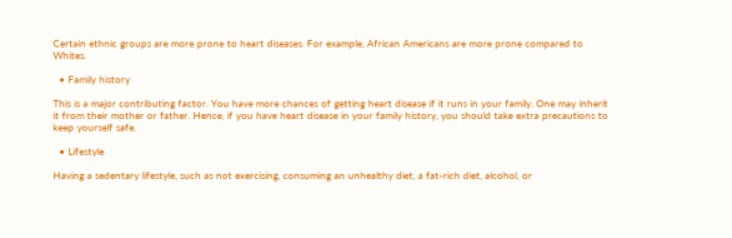Certain ethnic groups are more prone to heart diseases. For example, African Americans are more prone compared to Whites.

  • Family history

This is a major contributing factor. You have more chances of getting heart disease if it runs in your family. One may inherit it from their mother or father. Hence, if you have heart disease in your family history, you should take extra precautions to keep yourself safe.

  • Lifestyle

Having a sedentary lifestyle, such as not exercising, consuming an unhealthy diet, a fat-rich diet, alcohol, or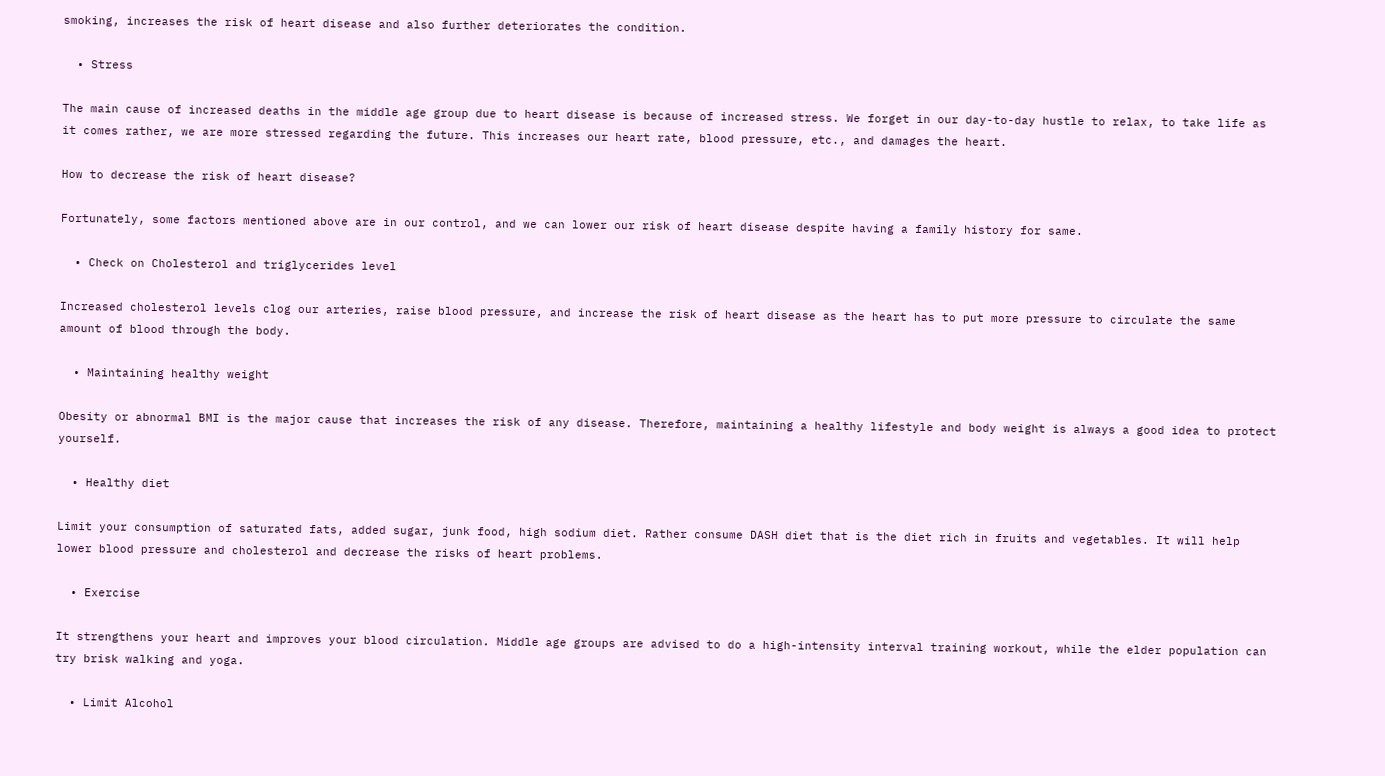smoking, increases the risk of heart disease and also further deteriorates the condition.

  • Stress

The main cause of increased deaths in the middle age group due to heart disease is because of increased stress. We forget in our day-to-day hustle to relax, to take life as it comes rather, we are more stressed regarding the future. This increases our heart rate, blood pressure, etc., and damages the heart.

How to decrease the risk of heart disease?

Fortunately, some factors mentioned above are in our control, and we can lower our risk of heart disease despite having a family history for same.

  • Check on Cholesterol and triglycerides level

Increased cholesterol levels clog our arteries, raise blood pressure, and increase the risk of heart disease as the heart has to put more pressure to circulate the same amount of blood through the body.

  • Maintaining healthy weight

Obesity or abnormal BMI is the major cause that increases the risk of any disease. Therefore, maintaining a healthy lifestyle and body weight is always a good idea to protect yourself.

  • Healthy diet

Limit your consumption of saturated fats, added sugar, junk food, high sodium diet. Rather consume DASH diet that is the diet rich in fruits and vegetables. It will help lower blood pressure and cholesterol and decrease the risks of heart problems.

  • Exercise

It strengthens your heart and improves your blood circulation. Middle age groups are advised to do a high-intensity interval training workout, while the elder population can try brisk walking and yoga.

  • Limit Alcohol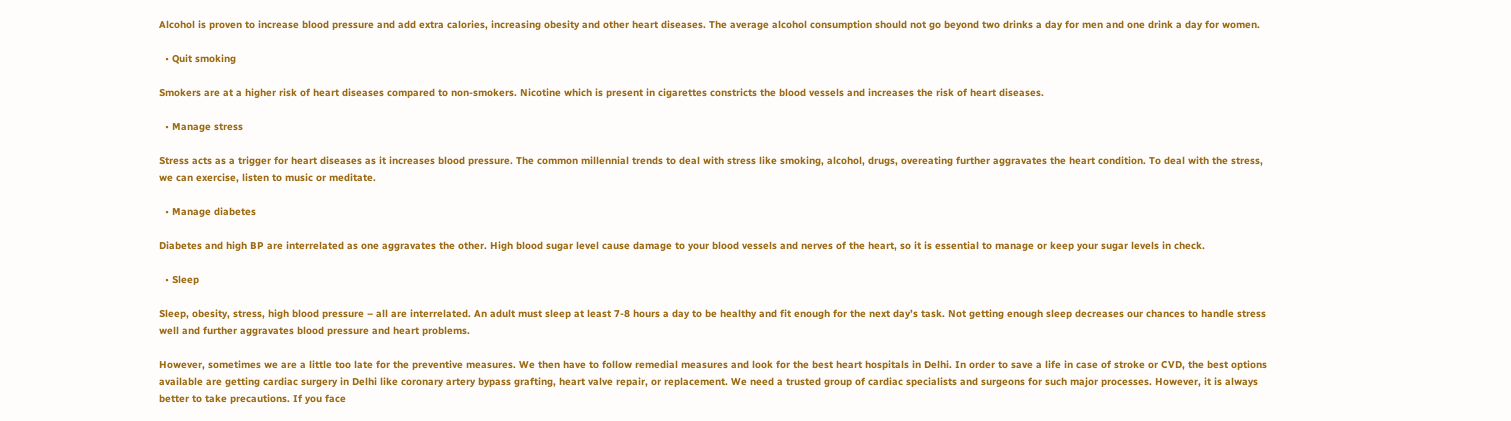Alcohol is proven to increase blood pressure and add extra calories, increasing obesity and other heart diseases. The average alcohol consumption should not go beyond two drinks a day for men and one drink a day for women.

  • Quit smoking

Smokers are at a higher risk of heart diseases compared to non-smokers. Nicotine which is present in cigarettes constricts the blood vessels and increases the risk of heart diseases.

  • Manage stress

Stress acts as a trigger for heart diseases as it increases blood pressure. The common millennial trends to deal with stress like smoking, alcohol, drugs, overeating further aggravates the heart condition. To deal with the stress, we can exercise, listen to music or meditate.

  • Manage diabetes

Diabetes and high BP are interrelated as one aggravates the other. High blood sugar level cause damage to your blood vessels and nerves of the heart, so it is essential to manage or keep your sugar levels in check.

  • Sleep

Sleep, obesity, stress, high blood pressure – all are interrelated. An adult must sleep at least 7-8 hours a day to be healthy and fit enough for the next day’s task. Not getting enough sleep decreases our chances to handle stress well and further aggravates blood pressure and heart problems.

However, sometimes we are a little too late for the preventive measures. We then have to follow remedial measures and look for the best heart hospitals in Delhi. In order to save a life in case of stroke or CVD, the best options available are getting cardiac surgery in Delhi like coronary artery bypass grafting, heart valve repair, or replacement. We need a trusted group of cardiac specialists and surgeons for such major processes. However, it is always better to take precautions. If you face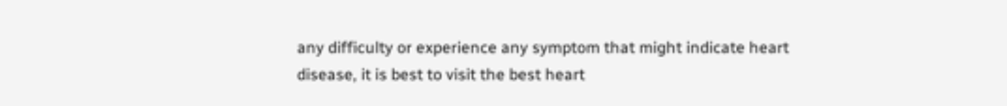any difficulty or experience any symptom that might indicate heart disease, it is best to visit the best heart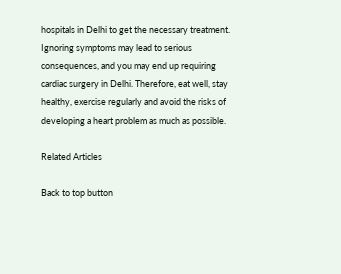hospitals in Delhi to get the necessary treatment. Ignoring symptoms may lead to serious consequences, and you may end up requiring cardiac surgery in Delhi. Therefore, eat well, stay healthy, exercise regularly and avoid the risks of developing a heart problem as much as possible.

Related Articles

Back to top button